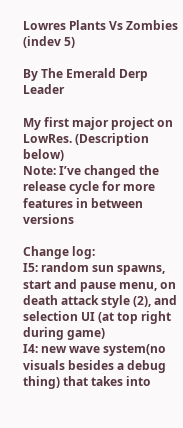Lowres Plants Vs Zombies (indev 5)

By The Emerald Derp Leader

My first major project on LowRes. (Description below)
Note: I’ve changed the release cycle for more features in between versions

Change log:
I5: random sun spawns, start and pause menu, on death attack style (2), and selection UI (at top right during game)
I4: new wave system(no visuals besides a debug thing) that takes into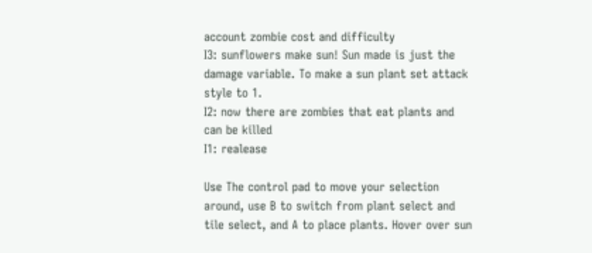account zombie cost and difficulty
I3: sunflowers make sun! Sun made is just the damage variable. To make a sun plant set attack style to 1.
I2: now there are zombies that eat plants and can be killed
I1: realease

Use The control pad to move your selection around, use B to switch from plant select and tile select, and A to place plants. Hover over sun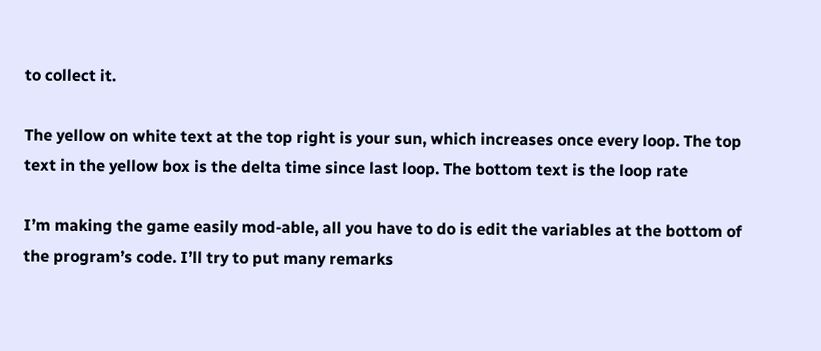to collect it.

The yellow on white text at the top right is your sun, which increases once every loop. The top text in the yellow box is the delta time since last loop. The bottom text is the loop rate

I’m making the game easily mod-able, all you have to do is edit the variables at the bottom of the program’s code. I’ll try to put many remarks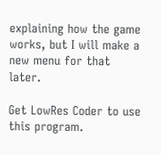explaining how the game works, but I will make a new menu for that later.

Get LowRes Coder to use this program.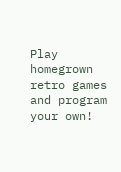Play homegrown retro games and program your own!